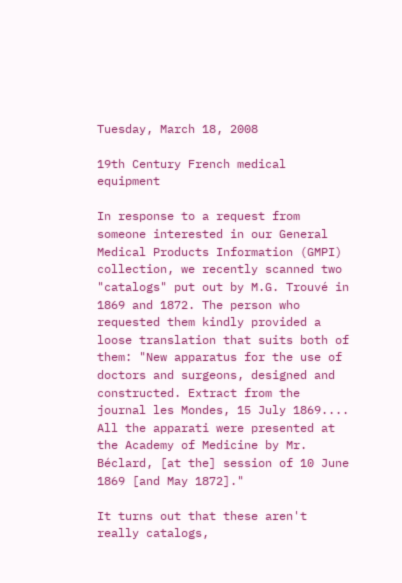Tuesday, March 18, 2008

19th Century French medical equipment

In response to a request from someone interested in our General Medical Products Information (GMPI) collection, we recently scanned two "catalogs" put out by M.G. Trouvé in 1869 and 1872. The person who requested them kindly provided a loose translation that suits both of them: "New apparatus for the use of doctors and surgeons, designed and constructed. Extract from the journal les Mondes, 15 July 1869.... All the apparati were presented at the Academy of Medicine by Mr. Béclard, [at the] session of 10 June 1869 [and May 1872]."

It turns out that these aren't really catalogs,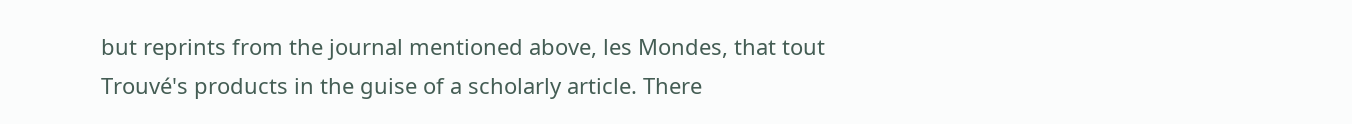but reprints from the journal mentioned above, les Mondes, that tout Trouvé's products in the guise of a scholarly article. There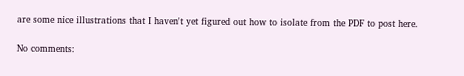are some nice illustrations that I haven't yet figured out how to isolate from the PDF to post here.

No comments: